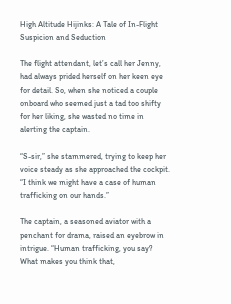High Altitude Hijinks: A Tale of In-Flight Suspicion and Seduction

The flight attendant, let’s call her Jenny, had always prided herself on her keen eye for detail. So, when she noticed a couple onboard who seemed just a tad too shifty for her liking, she wasted no time in alerting the captain.

“S-sir,” she stammered, trying to keep her voice steady as she approached the cockpit. “I think we might have a case of human trafficking on our hands.”

The captain, a seasoned aviator with a penchant for drama, raised an eyebrow in intrigue. “Human trafficking, you say? What makes you think that,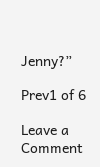Jenny?”

Prev1 of 6

Leave a Comment